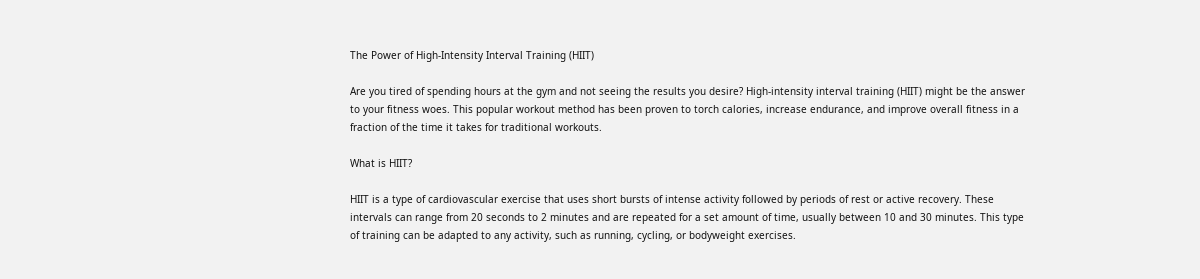The Power of High-Intensity Interval Training (HIIT)

Are you tired of spending hours at the gym and not seeing the results you desire? High-intensity interval training (HIIT) might be the answer to your fitness woes. This popular workout method has been proven to torch calories, increase endurance, and improve overall fitness in a fraction of the time it takes for traditional workouts.

What is HIIT?

HIIT is a type of cardiovascular exercise that uses short bursts of intense activity followed by periods of rest or active recovery. These intervals can range from 20 seconds to 2 minutes and are repeated for a set amount of time, usually between 10 and 30 minutes. This type of training can be adapted to any activity, such as running, cycling, or bodyweight exercises.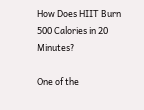How Does HIIT Burn 500 Calories in 20 Minutes?

One of the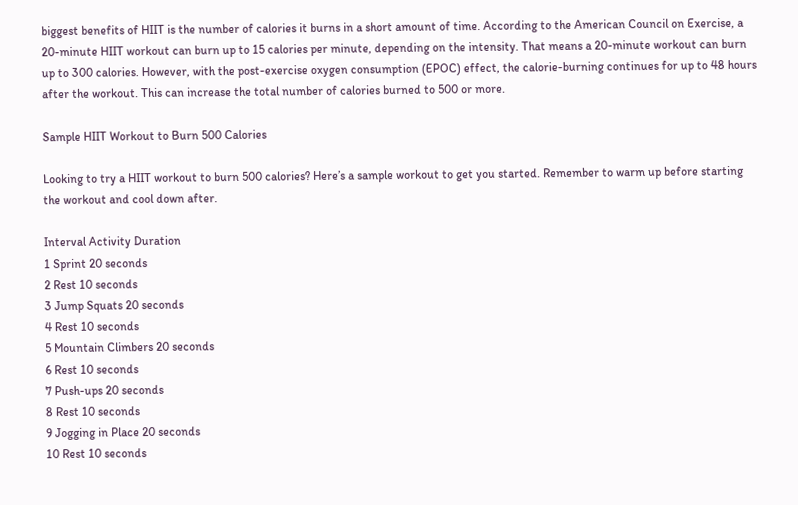biggest benefits of HIIT is the number of calories it burns in a short amount of time. According to the American Council on Exercise, a 20-minute HIIT workout can burn up to 15 calories per minute, depending on the intensity. That means a 20-minute workout can burn up to 300 calories. However, with the post-exercise oxygen consumption (EPOC) effect, the calorie-burning continues for up to 48 hours after the workout. This can increase the total number of calories burned to 500 or more.

Sample HIIT Workout to Burn 500 Calories

Looking to try a HIIT workout to burn 500 calories? Here’s a sample workout to get you started. Remember to warm up before starting the workout and cool down after.

Interval Activity Duration
1 Sprint 20 seconds
2 Rest 10 seconds
3 Jump Squats 20 seconds
4 Rest 10 seconds
5 Mountain Climbers 20 seconds
6 Rest 10 seconds
7 Push-ups 20 seconds
8 Rest 10 seconds
9 Jogging in Place 20 seconds
10 Rest 10 seconds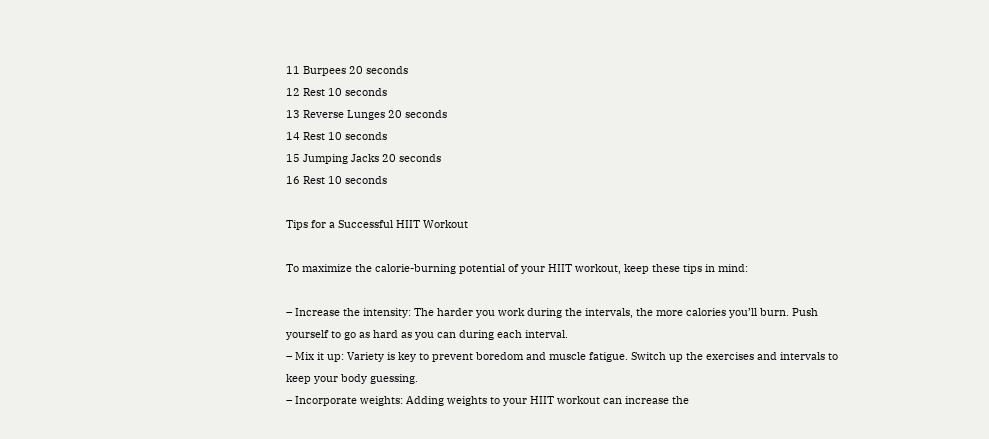11 Burpees 20 seconds
12 Rest 10 seconds
13 Reverse Lunges 20 seconds
14 Rest 10 seconds
15 Jumping Jacks 20 seconds
16 Rest 10 seconds

Tips for a Successful HIIT Workout

To maximize the calorie-burning potential of your HIIT workout, keep these tips in mind:

– Increase the intensity: The harder you work during the intervals, the more calories you’ll burn. Push yourself to go as hard as you can during each interval.
– Mix it up: Variety is key to prevent boredom and muscle fatigue. Switch up the exercises and intervals to keep your body guessing.
– Incorporate weights: Adding weights to your HIIT workout can increase the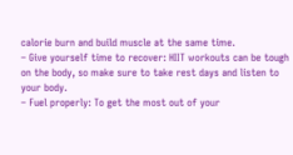calorie burn and build muscle at the same time.
– Give yourself time to recover: HIIT workouts can be tough on the body, so make sure to take rest days and listen to your body.
– Fuel properly: To get the most out of your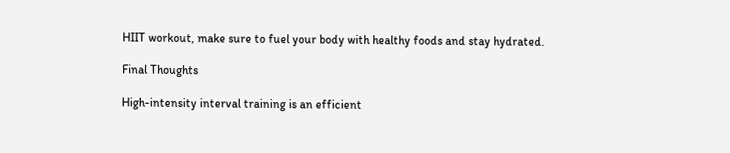HIIT workout, make sure to fuel your body with healthy foods and stay hydrated.

Final Thoughts

High-intensity interval training is an efficient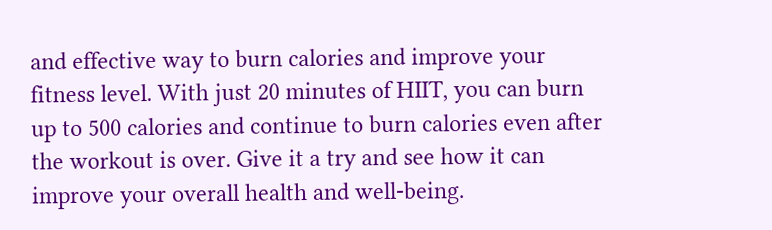and effective way to burn calories and improve your fitness level. With just 20 minutes of HIIT, you can burn up to 500 calories and continue to burn calories even after the workout is over. Give it a try and see how it can improve your overall health and well-being.